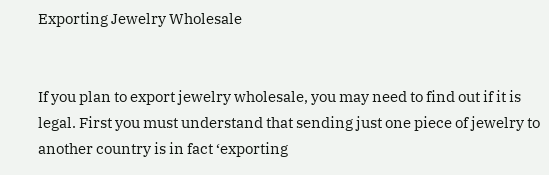Exporting Jewelry Wholesale


If you plan to export jewelry wholesale, you may need to find out if it is legal. First you must understand that sending just one piece of jewelry to another country is in fact ‘exporting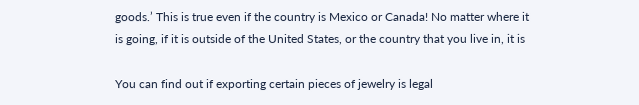goods.’ This is true even if the country is Mexico or Canada! No matter where it is going, if it is outside of the United States, or the country that you live in, it is

You can find out if exporting certain pieces of jewelry is legal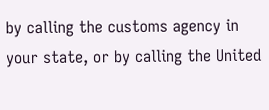by calling the customs agency in your state, or by calling the United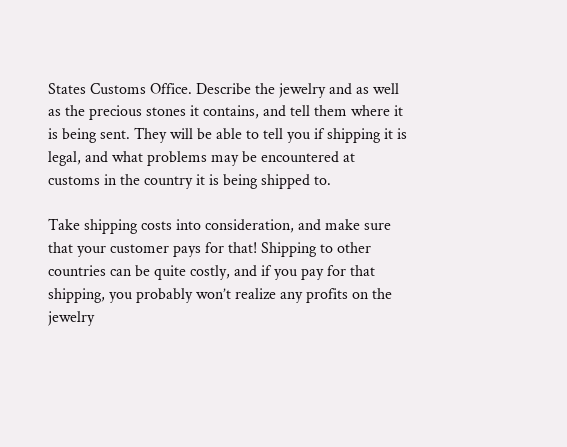States Customs Office. Describe the jewelry and as well as the precious stones it contains, and tell them where it is being sent. They will be able to tell you if shipping it is legal, and what problems may be encountered at customs in the country it is being shipped to.

Take shipping costs into consideration, and make sure that your customer pays for that! Shipping to other countries can be quite costly, and if you pay for that shipping, you probably won’t realize any profits on the jewelry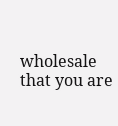wholesale that you are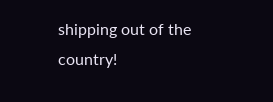shipping out of the country!